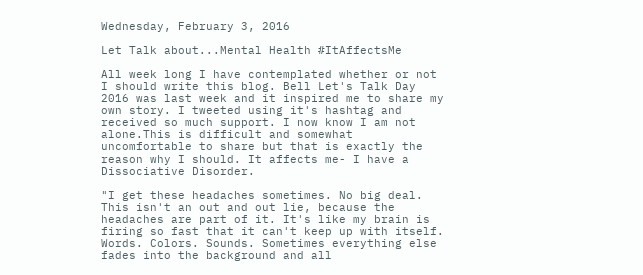Wednesday, February 3, 2016

Let Talk about...Mental Health #ItAffectsMe

All week long I have contemplated whether or not I should write this blog. Bell Let's Talk Day 2016 was last week and it inspired me to share my own story. I tweeted using it's hashtag and received so much support. I now know I am not alone.This is difficult and somewhat uncomfortable to share but that is exactly the reason why I should. It affects me- I have a Dissociative Disorder.

"I get these headaches sometimes. No big deal. This isn't an out and out lie, because the headaches are part of it. It's like my brain is firing so fast that it can't keep up with itself. Words. Colors. Sounds. Sometimes everything else fades into the background and all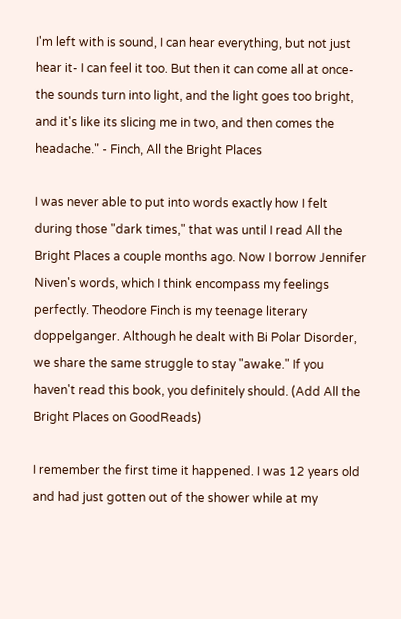I'm left with is sound, I can hear everything, but not just hear it- I can feel it too. But then it can come all at once- the sounds turn into light, and the light goes too bright, and it's like its slicing me in two, and then comes the headache." - Finch, All the Bright Places

I was never able to put into words exactly how I felt during those "dark times," that was until I read All the Bright Places a couple months ago. Now I borrow Jennifer Niven's words, which I think encompass my feelings perfectly. Theodore Finch is my teenage literary doppelganger. Although he dealt with Bi Polar Disorder, we share the same struggle to stay "awake." If you haven't read this book, you definitely should. (Add All the Bright Places on GoodReads)

I remember the first time it happened. I was 12 years old and had just gotten out of the shower while at my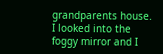grandparents house. I looked into the foggy mirror and I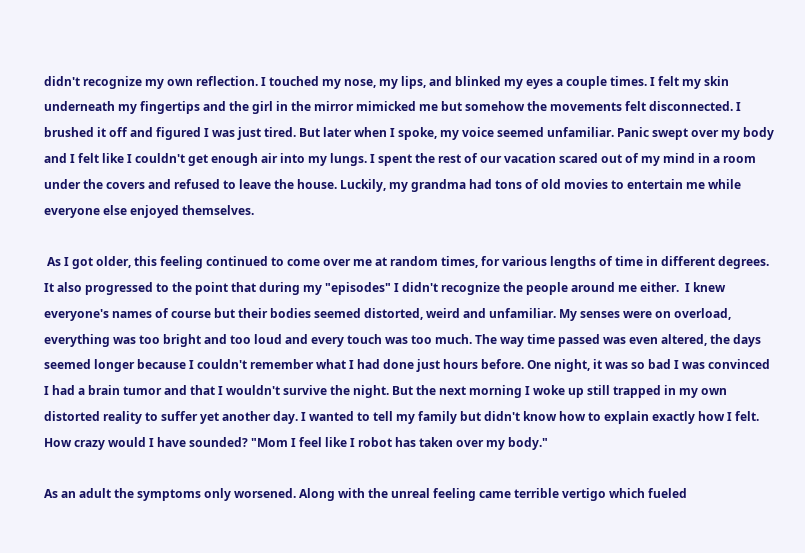didn't recognize my own reflection. I touched my nose, my lips, and blinked my eyes a couple times. I felt my skin underneath my fingertips and the girl in the mirror mimicked me but somehow the movements felt disconnected. I brushed it off and figured I was just tired. But later when I spoke, my voice seemed unfamiliar. Panic swept over my body and I felt like I couldn't get enough air into my lungs. I spent the rest of our vacation scared out of my mind in a room under the covers and refused to leave the house. Luckily, my grandma had tons of old movies to entertain me while everyone else enjoyed themselves.

 As I got older, this feeling continued to come over me at random times, for various lengths of time in different degrees. It also progressed to the point that during my "episodes" I didn't recognize the people around me either.  I knew everyone's names of course but their bodies seemed distorted, weird and unfamiliar. My senses were on overload, everything was too bright and too loud and every touch was too much. The way time passed was even altered, the days seemed longer because I couldn't remember what I had done just hours before. One night, it was so bad I was convinced I had a brain tumor and that I wouldn't survive the night. But the next morning I woke up still trapped in my own distorted reality to suffer yet another day. I wanted to tell my family but didn't know how to explain exactly how I felt. How crazy would I have sounded? "Mom I feel like I robot has taken over my body."

As an adult the symptoms only worsened. Along with the unreal feeling came terrible vertigo which fueled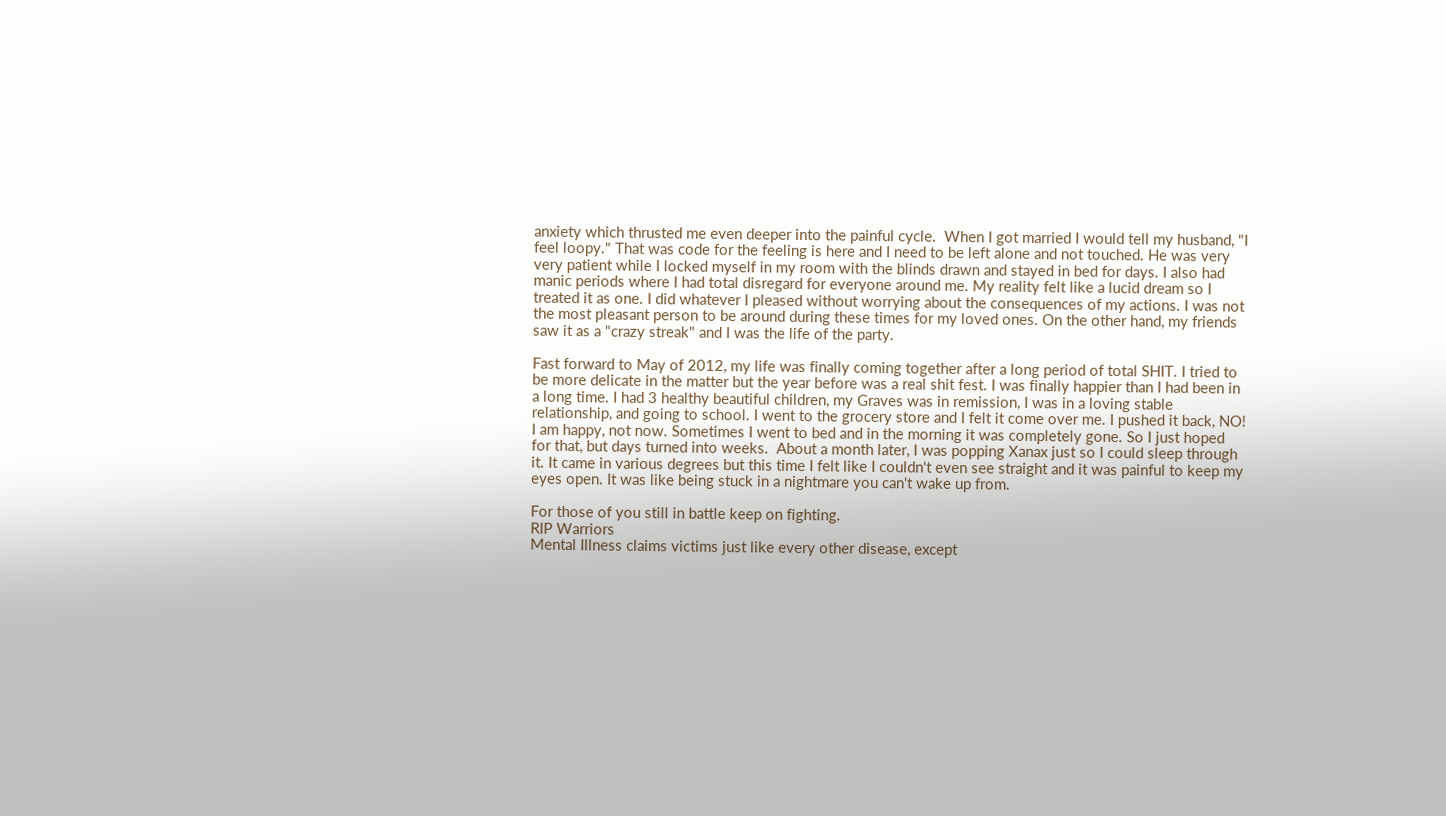anxiety which thrusted me even deeper into the painful cycle.  When I got married I would tell my husband, "I feel loopy." That was code for the feeling is here and I need to be left alone and not touched. He was very very patient while I locked myself in my room with the blinds drawn and stayed in bed for days. I also had manic periods where I had total disregard for everyone around me. My reality felt like a lucid dream so I treated it as one. I did whatever I pleased without worrying about the consequences of my actions. I was not the most pleasant person to be around during these times for my loved ones. On the other hand, my friends saw it as a "crazy streak" and I was the life of the party.

Fast forward to May of 2012, my life was finally coming together after a long period of total SHIT. I tried to be more delicate in the matter but the year before was a real shit fest. I was finally happier than I had been in a long time. I had 3 healthy beautiful children, my Graves was in remission, I was in a loving stable relationship, and going to school. I went to the grocery store and I felt it come over me. I pushed it back, NO! I am happy, not now. Sometimes I went to bed and in the morning it was completely gone. So I just hoped for that, but days turned into weeks.  About a month later, I was popping Xanax just so I could sleep through it. It came in various degrees but this time I felt like I couldn't even see straight and it was painful to keep my eyes open. It was like being stuck in a nightmare you can't wake up from.

For those of you still in battle keep on fighting.
RIP Warriors
Mental Illness claims victims just like every other disease, except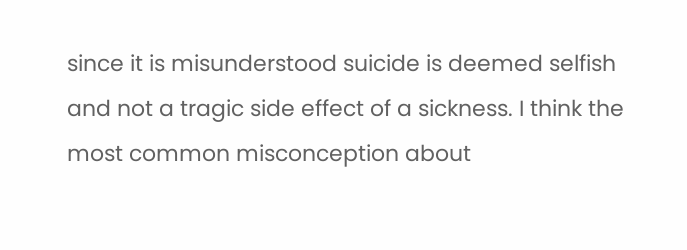since it is misunderstood suicide is deemed selfish and not a tragic side effect of a sickness. I think the most common misconception about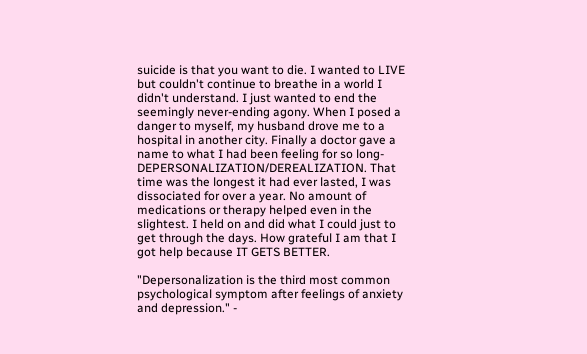suicide is that you want to die. I wanted to LIVE but couldn't continue to breathe in a world I didn't understand. I just wanted to end the seemingly never-ending agony. When I posed a danger to myself, my husband drove me to a hospital in another city. Finally a doctor gave a name to what I had been feeling for so long-DEPERSONALIZATION/DEREALIZATION. That time was the longest it had ever lasted, I was dissociated for over a year. No amount of medications or therapy helped even in the slightest. I held on and did what I could just to get through the days. How grateful I am that I got help because IT GETS BETTER.

"Depersonalization is the third most common psychological symptom after feelings of anxiety and depression." -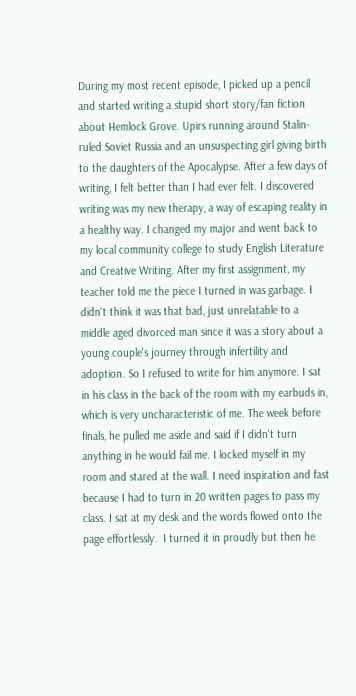During my most recent episode, I picked up a pencil and started writing a stupid short story/fan fiction about Hemlock Grove. Upirs running around Stalin-ruled Soviet Russia and an unsuspecting girl giving birth to the daughters of the Apocalypse. After a few days of writing, I felt better than I had ever felt. I discovered writing was my new therapy, a way of escaping reality in a healthy way. I changed my major and went back to my local community college to study English Literature and Creative Writing. After my first assignment, my teacher told me the piece I turned in was garbage. I didn't think it was that bad, just unrelatable to a middle aged divorced man since it was a story about a young couple's journey through infertility and adoption. So I refused to write for him anymore. I sat in his class in the back of the room with my earbuds in, which is very uncharacteristic of me. The week before finals, he pulled me aside and said if I didn't turn anything in he would fail me. I locked myself in my room and stared at the wall. I need inspiration and fast because I had to turn in 20 written pages to pass my class. I sat at my desk and the words flowed onto the page effortlessly.  I turned it in proudly but then he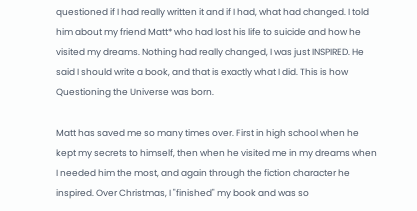questioned if I had really written it and if I had, what had changed. I told him about my friend Matt* who had lost his life to suicide and how he visited my dreams. Nothing had really changed, I was just INSPIRED. He said I should write a book, and that is exactly what I did. This is how Questioning the Universe was born.

Matt has saved me so many times over. First in high school when he kept my secrets to himself, then when he visited me in my dreams when I needed him the most, and again through the fiction character he inspired. Over Christmas, I "finished" my book and was so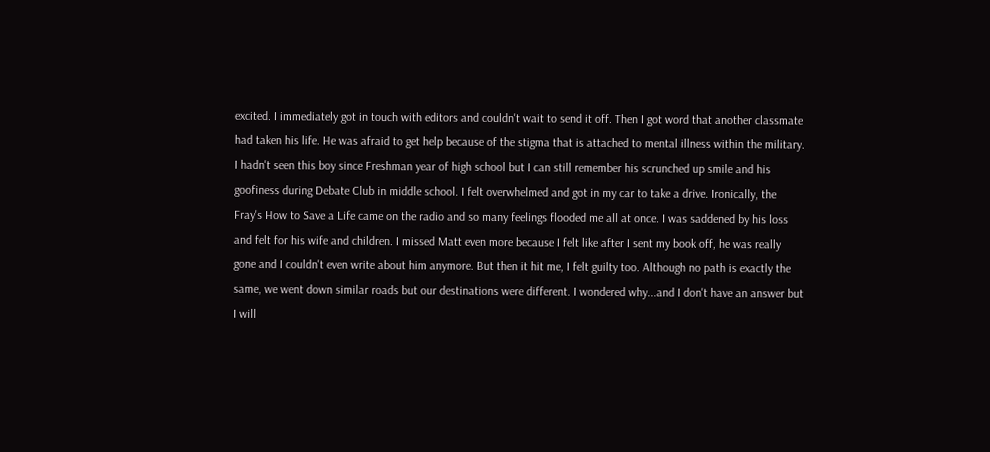excited. I immediately got in touch with editors and couldn't wait to send it off. Then I got word that another classmate had taken his life. He was afraid to get help because of the stigma that is attached to mental illness within the military. I hadn't seen this boy since Freshman year of high school but I can still remember his scrunched up smile and his goofiness during Debate Club in middle school. I felt overwhelmed and got in my car to take a drive. Ironically, the Fray's How to Save a Life came on the radio and so many feelings flooded me all at once. I was saddened by his loss and felt for his wife and children. I missed Matt even more because I felt like after I sent my book off, he was really gone and I couldn't even write about him anymore. But then it hit me, I felt guilty too. Although no path is exactly the same, we went down similar roads but our destinations were different. I wondered why...and I don't have an answer but I will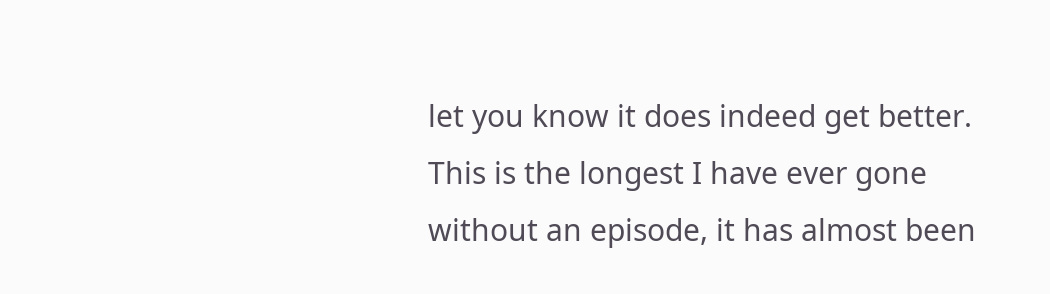let you know it does indeed get better. This is the longest I have ever gone without an episode, it has almost been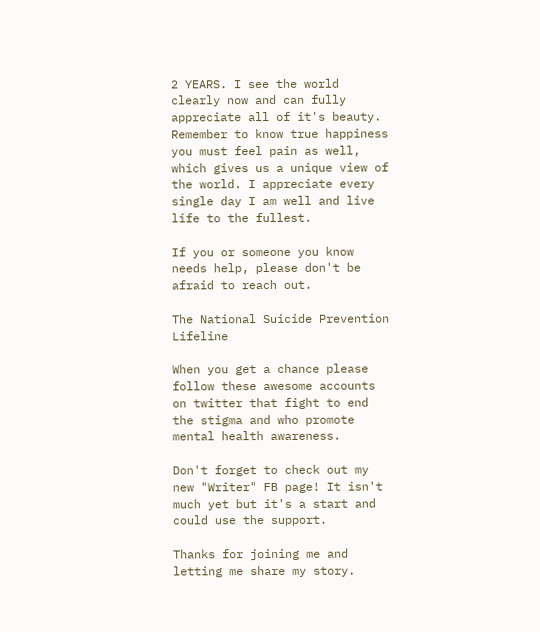2 YEARS. I see the world clearly now and can fully appreciate all of it's beauty. Remember to know true happiness you must feel pain as well, which gives us a unique view of the world. I appreciate every single day I am well and live life to the fullest.

If you or someone you know needs help, please don't be afraid to reach out.

The National Suicide Prevention Lifeline

When you get a chance please follow these awesome accounts on twitter that fight to end the stigma and who promote mental health awareness.

Don't forget to check out my new "Writer" FB page! It isn't much yet but it's a start and could use the support.

Thanks for joining me and letting me share my story.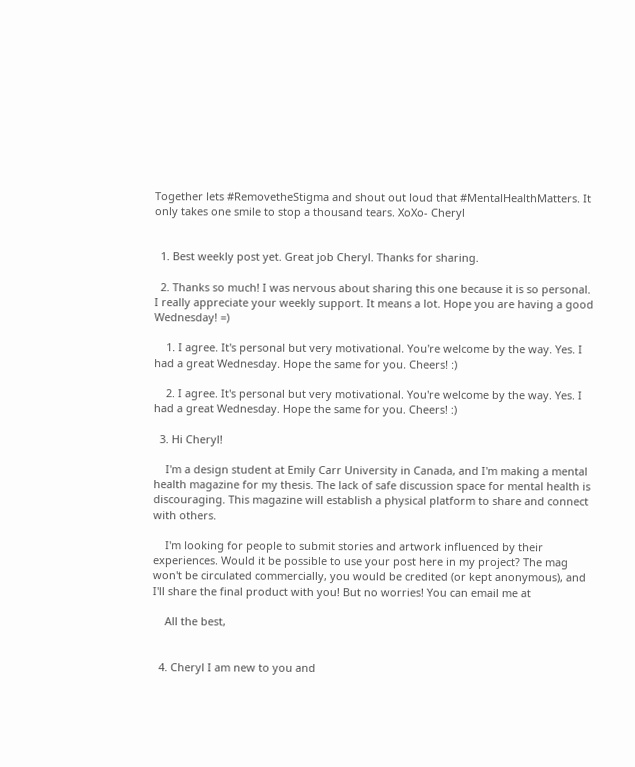Together lets #RemovetheStigma and shout out loud that #MentalHealthMatters. It only takes one smile to stop a thousand tears. XoXo- Cheryl


  1. Best weekly post yet. Great job Cheryl. Thanks for sharing.

  2. Thanks so much! I was nervous about sharing this one because it is so personal. I really appreciate your weekly support. It means a lot. Hope you are having a good Wednesday! =)

    1. I agree. It's personal but very motivational. You're welcome by the way. Yes. I had a great Wednesday. Hope the same for you. Cheers! :)

    2. I agree. It's personal but very motivational. You're welcome by the way. Yes. I had a great Wednesday. Hope the same for you. Cheers! :)

  3. Hi Cheryl!

    I'm a design student at Emily Carr University in Canada, and I'm making a mental health magazine for my thesis. The lack of safe discussion space for mental health is discouraging. This magazine will establish a physical platform to share and connect with others.

    I'm looking for people to submit stories and artwork influenced by their experiences. Would it be possible to use your post here in my project? The mag won't be circulated commercially, you would be credited (or kept anonymous), and I'll share the final product with you! But no worries! You can email me at

    All the best,


  4. Cheryl I am new to you and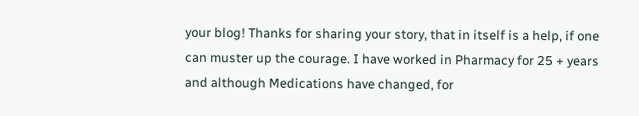your blog! Thanks for sharing your story, that in itself is a help, if one can muster up the courage. I have worked in Pharmacy for 25 + years and although Medications have changed, for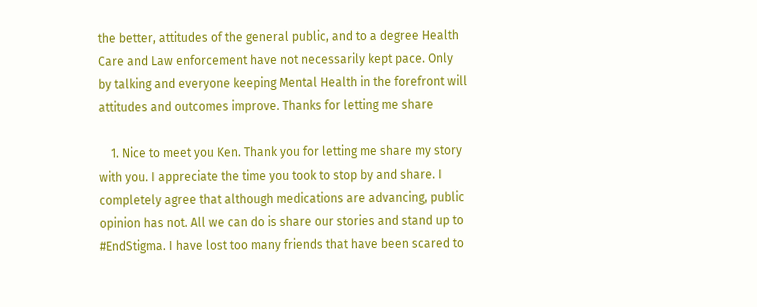the better, attitudes of the general public, and to a degree Health Care and Law enforcement have not necessarily kept pace. Only by talking and everyone keeping Mental Health in the forefront will attitudes and outcomes improve. Thanks for letting me share

    1. Nice to meet you Ken. Thank you for letting me share my story with you. I appreciate the time you took to stop by and share. I completely agree that although medications are advancing, public opinion has not. All we can do is share our stories and stand up to #EndStigma. I have lost too many friends that have been scared to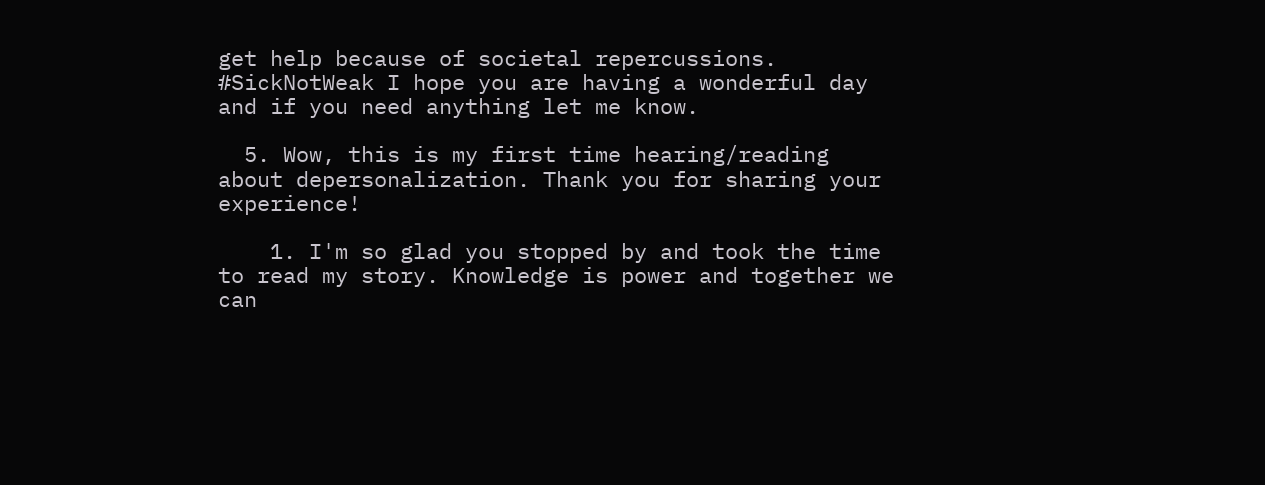get help because of societal repercussions. #SickNotWeak I hope you are having a wonderful day and if you need anything let me know.

  5. Wow, this is my first time hearing/reading about depersonalization. Thank you for sharing your experience!

    1. I'm so glad you stopped by and took the time to read my story. Knowledge is power and together we can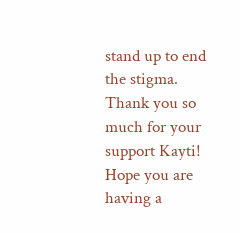stand up to end the stigma. Thank you so much for your support Kayti! Hope you are having a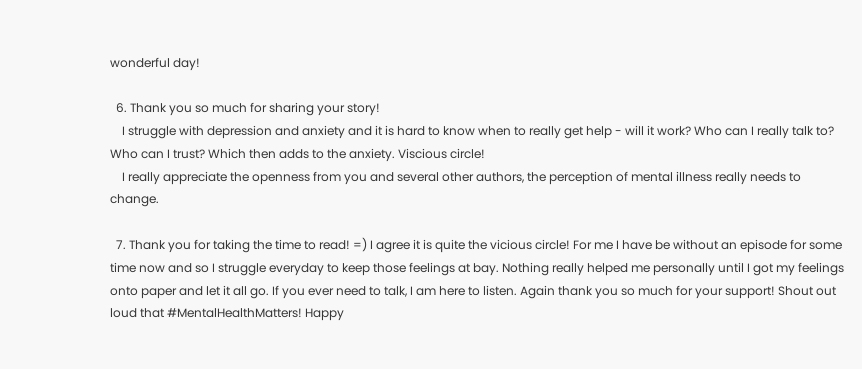wonderful day!

  6. Thank you so much for sharing your story!
    I struggle with depression and anxiety and it is hard to know when to really get help - will it work? Who can I really talk to? Who can I trust? Which then adds to the anxiety. Viscious circle!
    I really appreciate the openness from you and several other authors, the perception of mental illness really needs to change.

  7. Thank you for taking the time to read! =) I agree it is quite the vicious circle! For me I have be without an episode for some time now and so I struggle everyday to keep those feelings at bay. Nothing really helped me personally until I got my feelings onto paper and let it all go. If you ever need to talk, I am here to listen. Again thank you so much for your support! Shout out loud that #MentalHealthMatters! Happy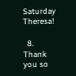Saturday Theresa!

  8. Thank you so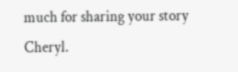much for sharing your story Cheryl.